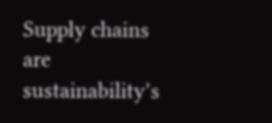Supply chains are sustainability’s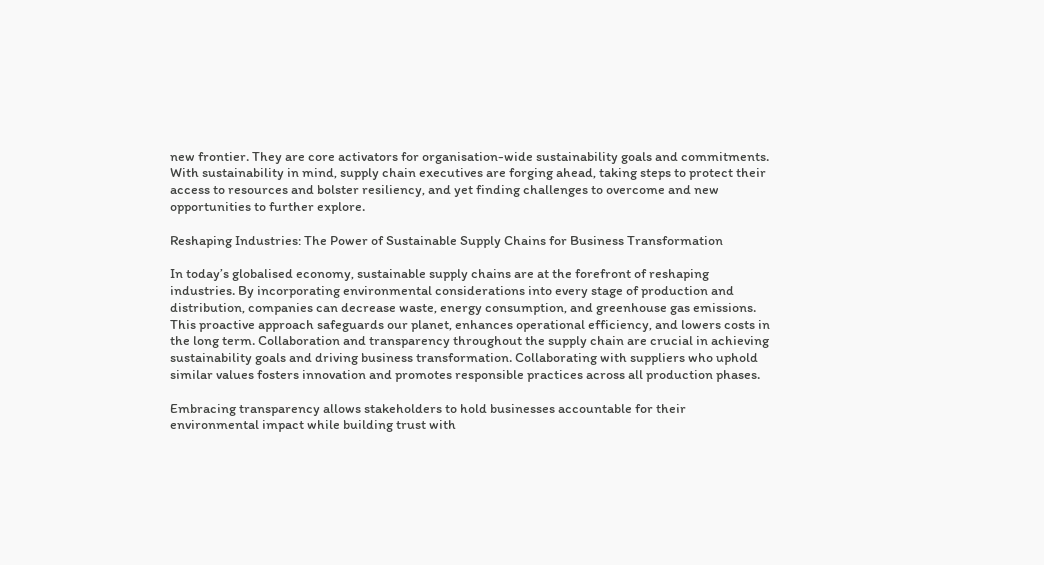new frontier. They are core activators for organisation-wide sustainability goals and commitments. With sustainability in mind, supply chain executives are forging ahead, taking steps to protect their access to resources and bolster resiliency, and yet finding challenges to overcome and new opportunities to further explore.

Reshaping Industries: The Power of Sustainable Supply Chains for Business Transformation

In today’s globalised economy, sustainable supply chains are at the forefront of reshaping industries. By incorporating environmental considerations into every stage of production and distribution, companies can decrease waste, energy consumption, and greenhouse gas emissions. This proactive approach safeguards our planet, enhances operational efficiency, and lowers costs in the long term. Collaboration and transparency throughout the supply chain are crucial in achieving sustainability goals and driving business transformation. Collaborating with suppliers who uphold similar values fosters innovation and promotes responsible practices across all production phases.

Embracing transparency allows stakeholders to hold businesses accountable for their environmental impact while building trust with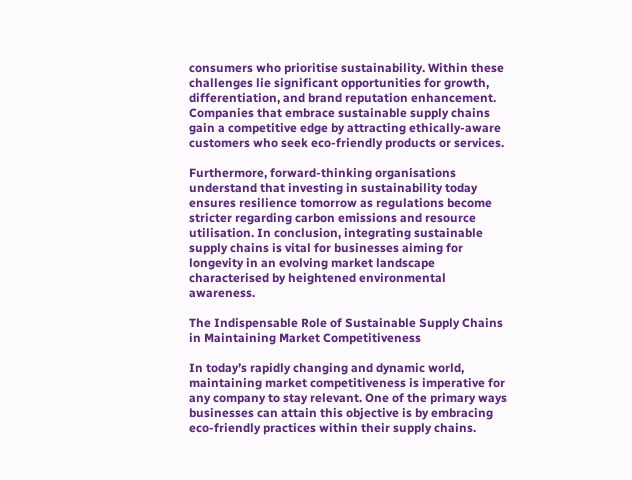consumers who prioritise sustainability. Within these challenges lie significant opportunities for growth, differentiation, and brand reputation enhancement. Companies that embrace sustainable supply chains gain a competitive edge by attracting ethically-aware customers who seek eco-friendly products or services.

Furthermore, forward-thinking organisations understand that investing in sustainability today ensures resilience tomorrow as regulations become stricter regarding carbon emissions and resource utilisation. In conclusion, integrating sustainable supply chains is vital for businesses aiming for longevity in an evolving market landscape characterised by heightened environmental awareness.

The Indispensable Role of Sustainable Supply Chains in Maintaining Market Competitiveness

In today’s rapidly changing and dynamic world, maintaining market competitiveness is imperative for any company to stay relevant. One of the primary ways businesses can attain this objective is by embracing eco-friendly practices within their supply chains.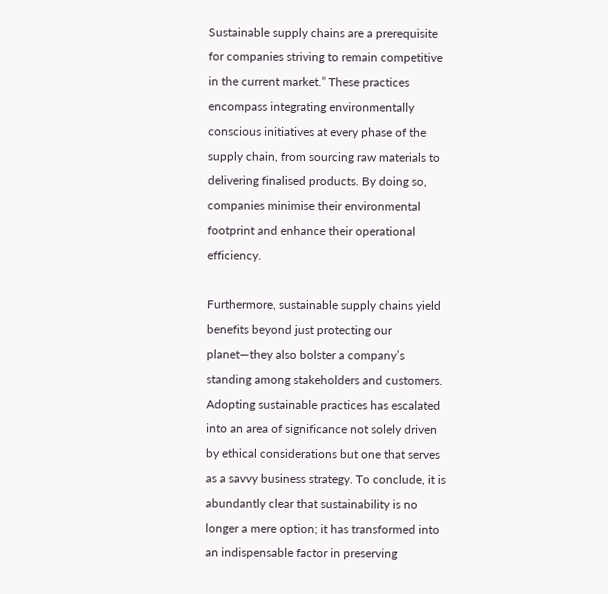Sustainable supply chains are a prerequisite for companies striving to remain competitive in the current market.” These practices encompass integrating environmentally conscious initiatives at every phase of the supply chain, from sourcing raw materials to delivering finalised products. By doing so, companies minimise their environmental footprint and enhance their operational efficiency.

Furthermore, sustainable supply chains yield benefits beyond just protecting our planet—they also bolster a company’s standing among stakeholders and customers. Adopting sustainable practices has escalated into an area of significance not solely driven by ethical considerations but one that serves as a savvy business strategy. To conclude, it is abundantly clear that sustainability is no longer a mere option; it has transformed into an indispensable factor in preserving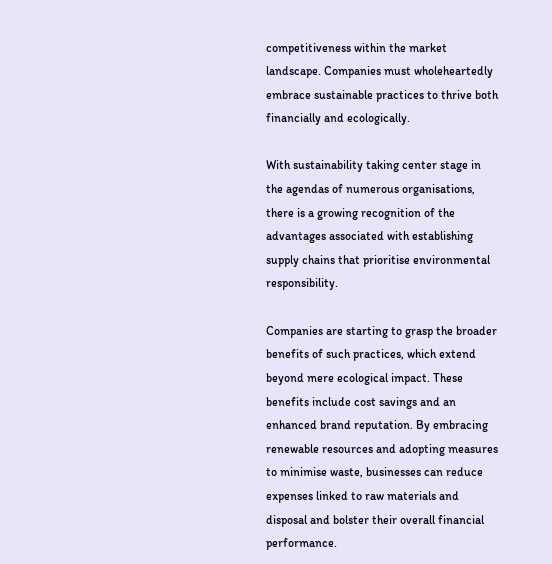competitiveness within the market landscape. Companies must wholeheartedly embrace sustainable practices to thrive both financially and ecologically.

With sustainability taking center stage in the agendas of numerous organisations, there is a growing recognition of the advantages associated with establishing supply chains that prioritise environmental responsibility.

Companies are starting to grasp the broader benefits of such practices, which extend beyond mere ecological impact. These benefits include cost savings and an enhanced brand reputation. By embracing renewable resources and adopting measures to minimise waste, businesses can reduce expenses linked to raw materials and disposal and bolster their overall financial performance.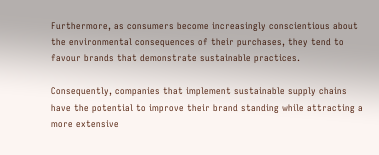Furthermore, as consumers become increasingly conscientious about the environmental consequences of their purchases, they tend to favour brands that demonstrate sustainable practices.

Consequently, companies that implement sustainable supply chains have the potential to improve their brand standing while attracting a more extensive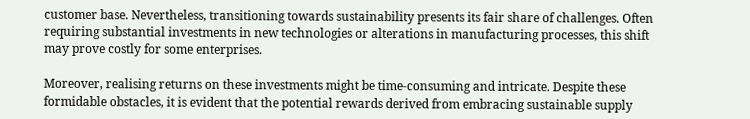customer base. Nevertheless, transitioning towards sustainability presents its fair share of challenges. Often requiring substantial investments in new technologies or alterations in manufacturing processes, this shift may prove costly for some enterprises.

Moreover, realising returns on these investments might be time-consuming and intricate. Despite these formidable obstacles, it is evident that the potential rewards derived from embracing sustainable supply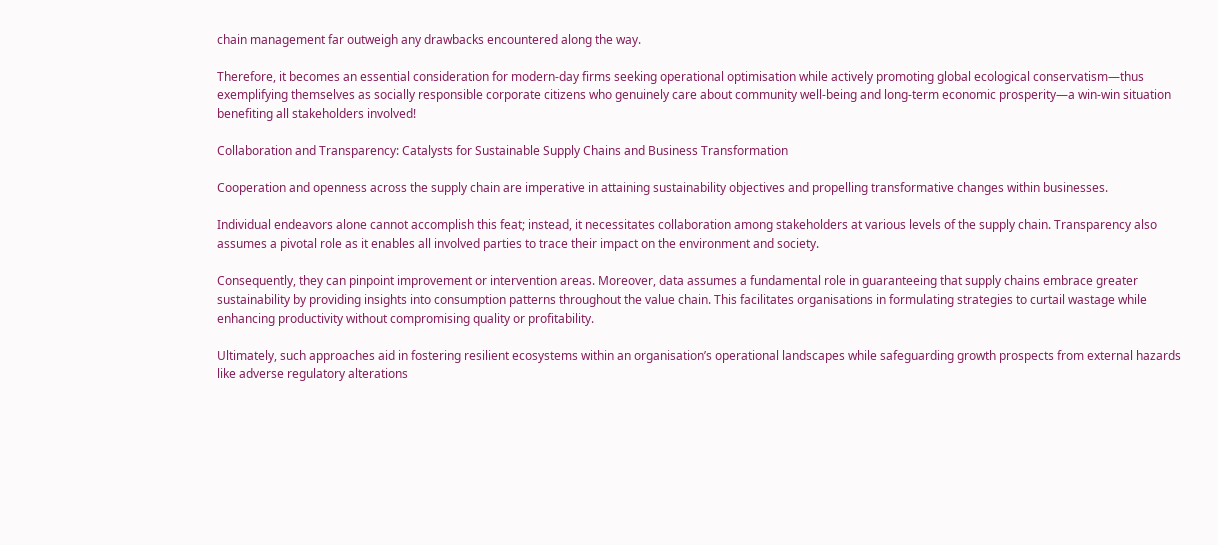chain management far outweigh any drawbacks encountered along the way.

Therefore, it becomes an essential consideration for modern-day firms seeking operational optimisation while actively promoting global ecological conservatism—thus exemplifying themselves as socially responsible corporate citizens who genuinely care about community well-being and long-term economic prosperity—a win-win situation benefiting all stakeholders involved!

Collaboration and Transparency: Catalysts for Sustainable Supply Chains and Business Transformation

Cooperation and openness across the supply chain are imperative in attaining sustainability objectives and propelling transformative changes within businesses.

Individual endeavors alone cannot accomplish this feat; instead, it necessitates collaboration among stakeholders at various levels of the supply chain. Transparency also assumes a pivotal role as it enables all involved parties to trace their impact on the environment and society.

Consequently, they can pinpoint improvement or intervention areas. Moreover, data assumes a fundamental role in guaranteeing that supply chains embrace greater sustainability by providing insights into consumption patterns throughout the value chain. This facilitates organisations in formulating strategies to curtail wastage while enhancing productivity without compromising quality or profitability.

Ultimately, such approaches aid in fostering resilient ecosystems within an organisation’s operational landscapes while safeguarding growth prospects from external hazards like adverse regulatory alterations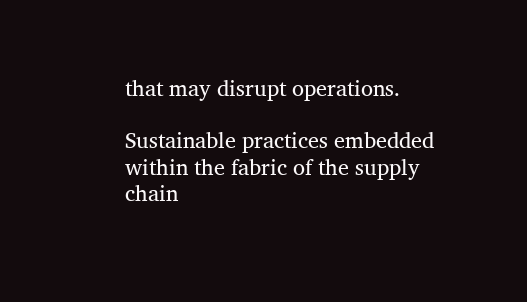that may disrupt operations.

Sustainable practices embedded within the fabric of the supply chain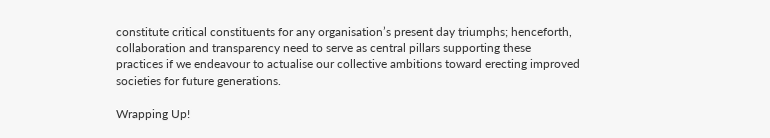constitute critical constituents for any organisation’s present day triumphs; henceforth, collaboration and transparency need to serve as central pillars supporting these practices if we endeavour to actualise our collective ambitions toward erecting improved societies for future generations.

Wrapping Up!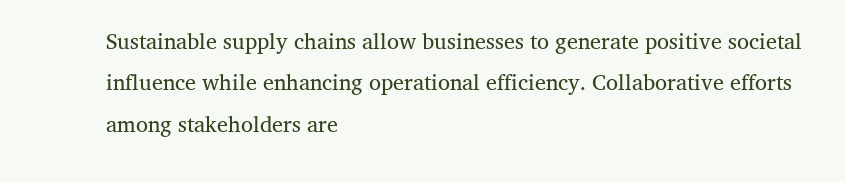Sustainable supply chains allow businesses to generate positive societal influence while enhancing operational efficiency. Collaborative efforts among stakeholders are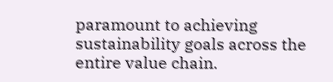paramount to achieving sustainability goals across the entire value chain.